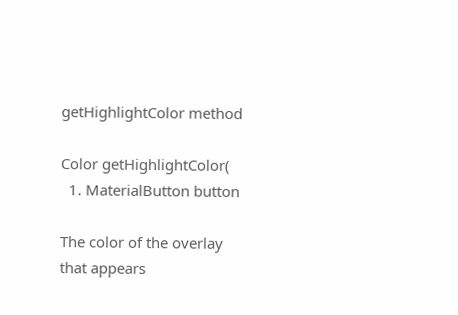getHighlightColor method

Color getHighlightColor(
  1. MaterialButton button

The color of the overlay that appears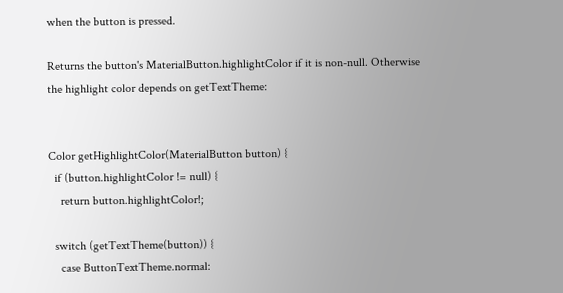when the button is pressed.

Returns the button's MaterialButton.highlightColor if it is non-null. Otherwise the highlight color depends on getTextTheme:


Color getHighlightColor(MaterialButton button) {
  if (button.highlightColor != null) {
    return button.highlightColor!;

  switch (getTextTheme(button)) {
    case ButtonTextTheme.normal: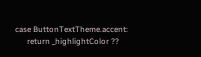case ButtonTextTheme.accent:
      return _highlightColor ??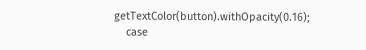getTextColor(button).withOpacity(0.16);
    case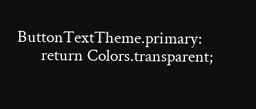ButtonTextTheme.primary:
      return Colors.transparent;